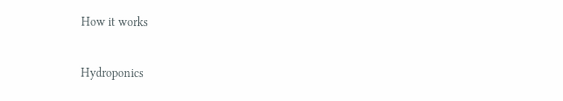How it works

Hydroponics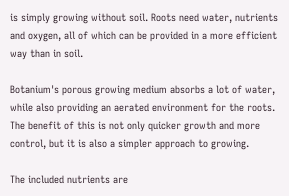is simply growing without soil. Roots need water, nutrients and oxygen, all of which can be provided in a more efficient way than in soil.

Botanium's porous growing medium absorbs a lot of water, while also providing an aerated environment for the roots. The benefit of this is not only quicker growth and more control, but it is also a simpler approach to growing.

The included nutrients are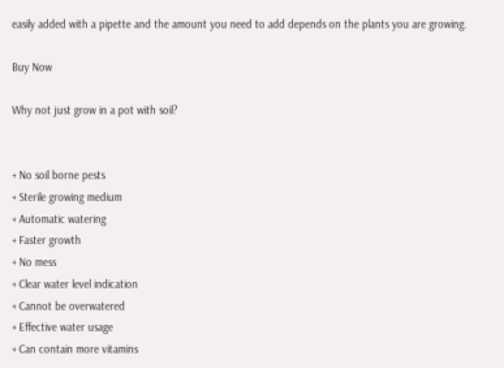easily added with a pipette and the amount you need to add depends on the plants you are growing.

Buy Now

Why not just grow in a pot with soil?


+ No soil borne pests
+ Sterile growing medium
+ Automatic watering
+ Faster growth
+ No mess
+ Clear water level indication
+ Cannot be overwatered
+ Effective water usage
+ Can contain more vitamins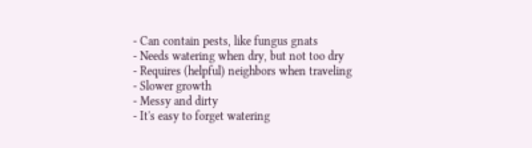- Can contain pests, like fungus gnats
- Needs watering when dry, but not too dry
- Requires (helpful) neighbors when traveling
- Slower growth
- Messy and dirty
- It's easy to forget watering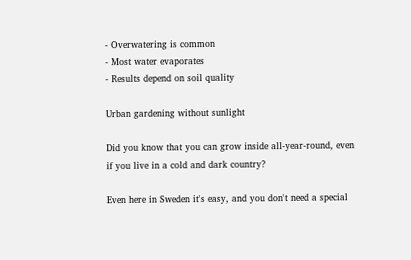- Overwatering is common
- Most water evaporates
- Results depend on soil quality

Urban gardening without sunlight

Did you know that you can grow inside all-year-round, even if you live in a cold and dark country?

Even here in Sweden it's easy, and you don't need a special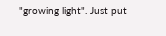"growing light". Just put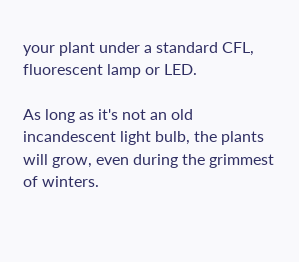your plant under a standard CFL, fluorescent lamp or LED.

As long as it's not an old incandescent light bulb, the plants will grow, even during the grimmest of winters.